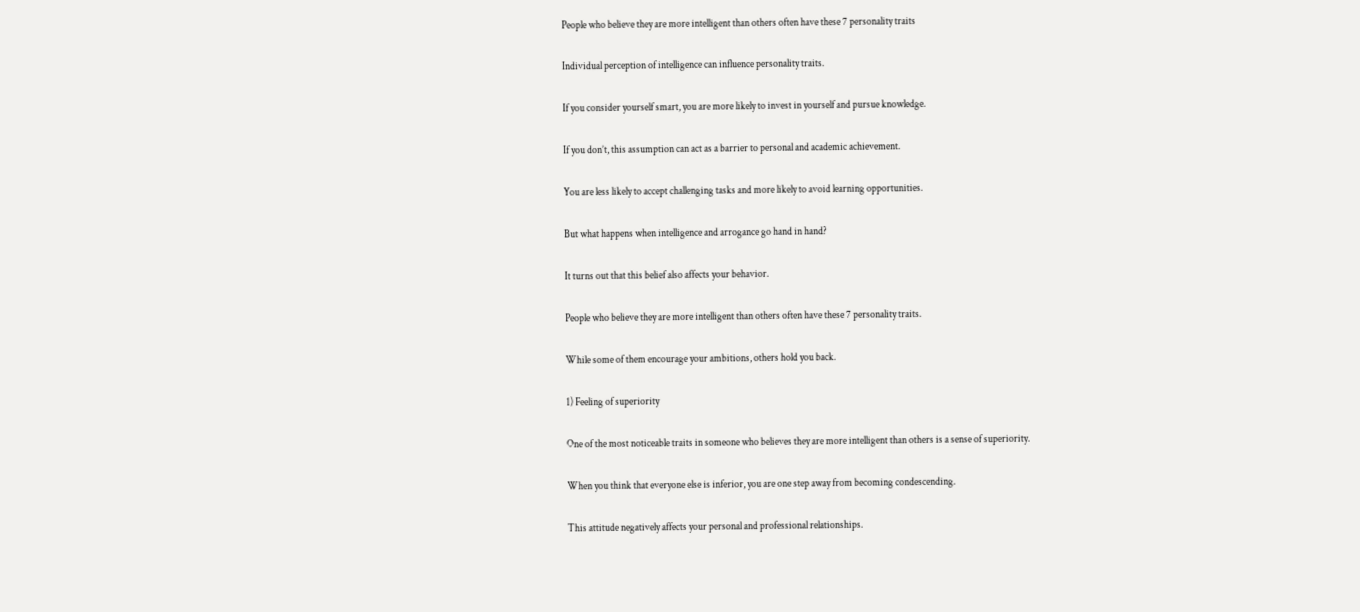People who believe they are more intelligent than others often have these 7 personality traits

Individual perception of intelligence can influence personality traits.

If you consider yourself smart, you are more likely to invest in yourself and pursue knowledge.

If you don’t, this assumption can act as a barrier to personal and academic achievement.

You are less likely to accept challenging tasks and more likely to avoid learning opportunities.

But what happens when intelligence and arrogance go hand in hand?

It turns out that this belief also affects your behavior.

People who believe they are more intelligent than others often have these 7 personality traits.

While some of them encourage your ambitions, others hold you back.

1) Feeling of superiority

One of the most noticeable traits in someone who believes they are more intelligent than others is a sense of superiority.

When you think that everyone else is inferior, you are one step away from becoming condescending.

This attitude negatively affects your personal and professional relationships.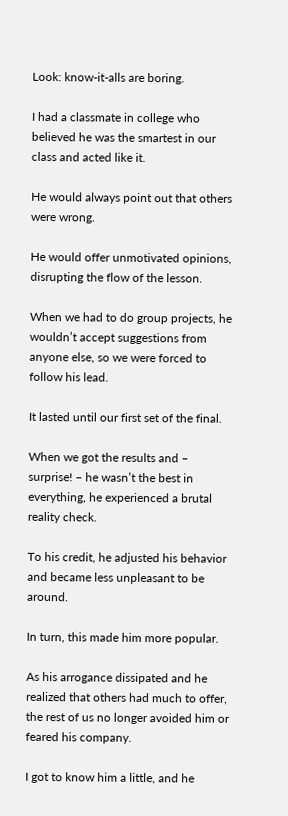Look: know-it-alls are boring.

I had a classmate in college who believed he was the smartest in our class and acted like it.

He would always point out that others were wrong.

He would offer unmotivated opinions, disrupting the flow of the lesson.

When we had to do group projects, he wouldn’t accept suggestions from anyone else, so we were forced to follow his lead.

It lasted until our first set of the final.

When we got the results and – surprise! – he wasn’t the best in everything, he experienced a brutal reality check.

To his credit, he adjusted his behavior and became less unpleasant to be around.

In turn, this made him more popular.

As his arrogance dissipated and he realized that others had much to offer, the rest of us no longer avoided him or feared his company.

I got to know him a little, and he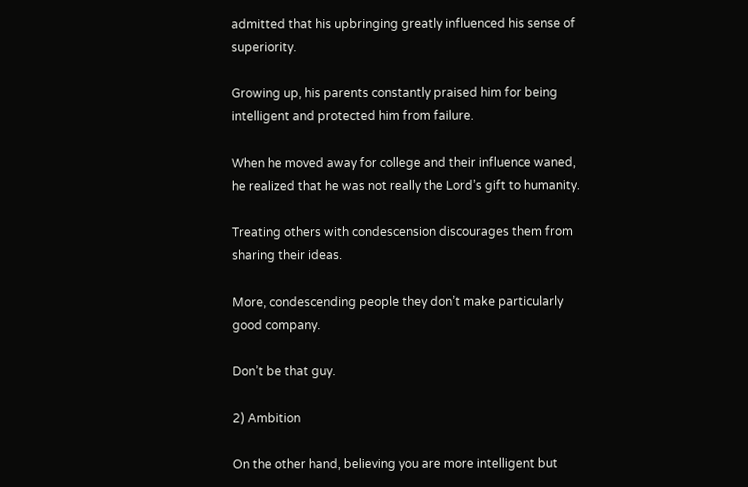admitted that his upbringing greatly influenced his sense of superiority.

Growing up, his parents constantly praised him for being intelligent and protected him from failure.

When he moved away for college and their influence waned, he realized that he was not really the Lord’s gift to humanity.

Treating others with condescension discourages them from sharing their ideas.

More, condescending people they don’t make particularly good company.

Don’t be that guy.

2) Ambition

On the other hand, believing you are more intelligent but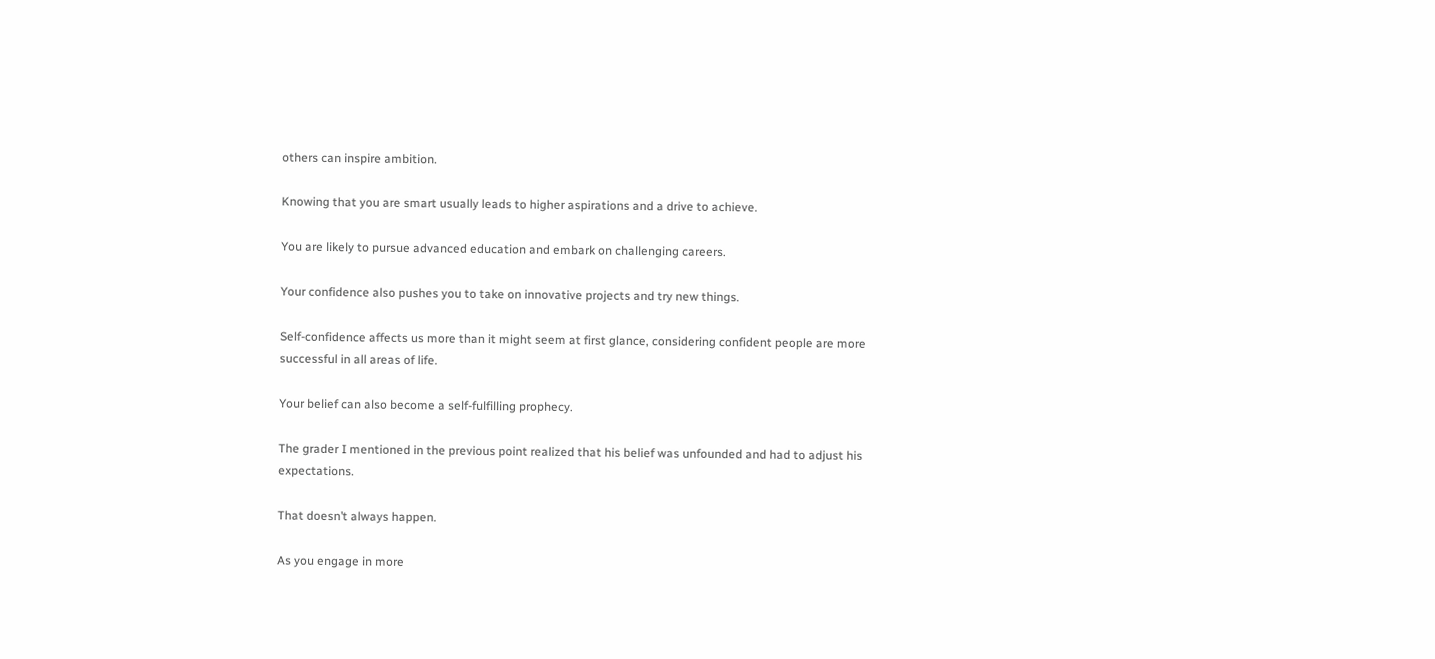others can inspire ambition.

Knowing that you are smart usually leads to higher aspirations and a drive to achieve.

You are likely to pursue advanced education and embark on challenging careers.

Your confidence also pushes you to take on innovative projects and try new things.

Self-confidence affects us more than it might seem at first glance, considering confident people are more successful in all areas of life.

Your belief can also become a self-fulfilling prophecy.

The grader I mentioned in the previous point realized that his belief was unfounded and had to adjust his expectations.

That doesn’t always happen.

As you engage in more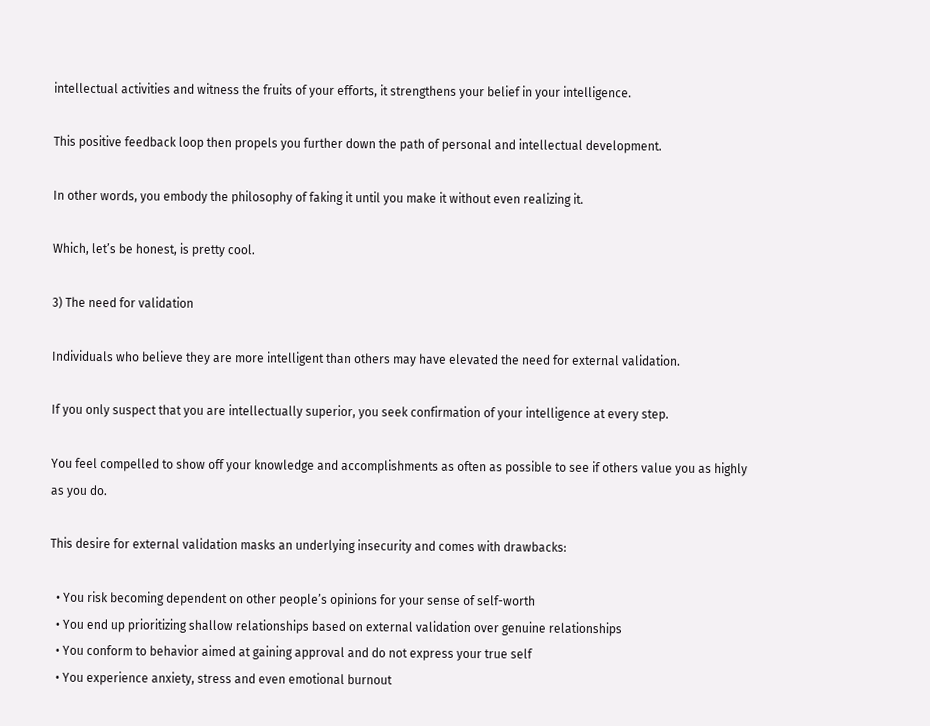intellectual activities and witness the fruits of your efforts, it strengthens your belief in your intelligence.

This positive feedback loop then propels you further down the path of personal and intellectual development.

In other words, you embody the philosophy of faking it until you make it without even realizing it.

Which, let’s be honest, is pretty cool.

3) The need for validation

Individuals who believe they are more intelligent than others may have elevated the need for external validation.

If you only suspect that you are intellectually superior, you seek confirmation of your intelligence at every step.

You feel compelled to show off your knowledge and accomplishments as often as possible to see if others value you as highly as you do.

This desire for external validation masks an underlying insecurity and comes with drawbacks:

  • You risk becoming dependent on other people’s opinions for your sense of self-worth
  • You end up prioritizing shallow relationships based on external validation over genuine relationships
  • You conform to behavior aimed at gaining approval and do not express your true self
  • You experience anxiety, stress and even emotional burnout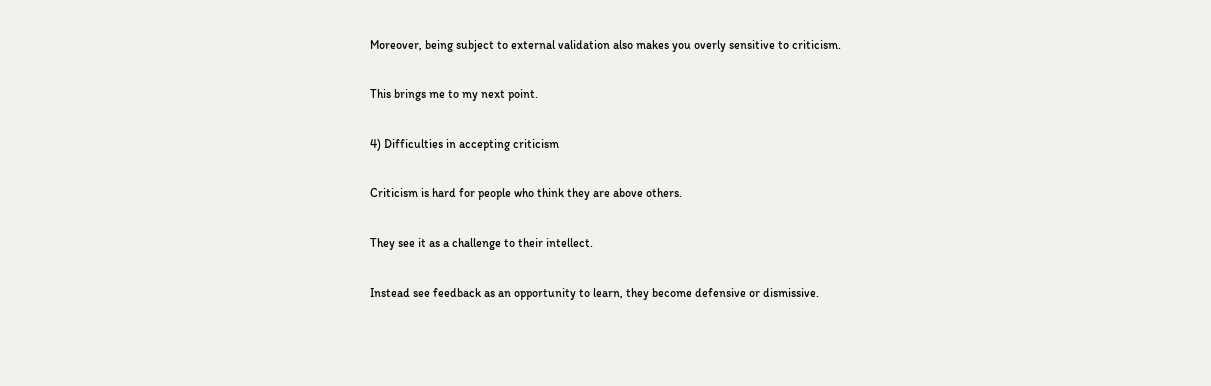Moreover, being subject to external validation also makes you overly sensitive to criticism.

This brings me to my next point.

4) Difficulties in accepting criticism

Criticism is hard for people who think they are above others.

They see it as a challenge to their intellect.

Instead see feedback as an opportunity to learn, they become defensive or dismissive.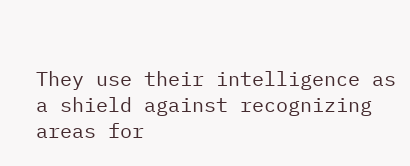They use their intelligence as a shield against recognizing areas for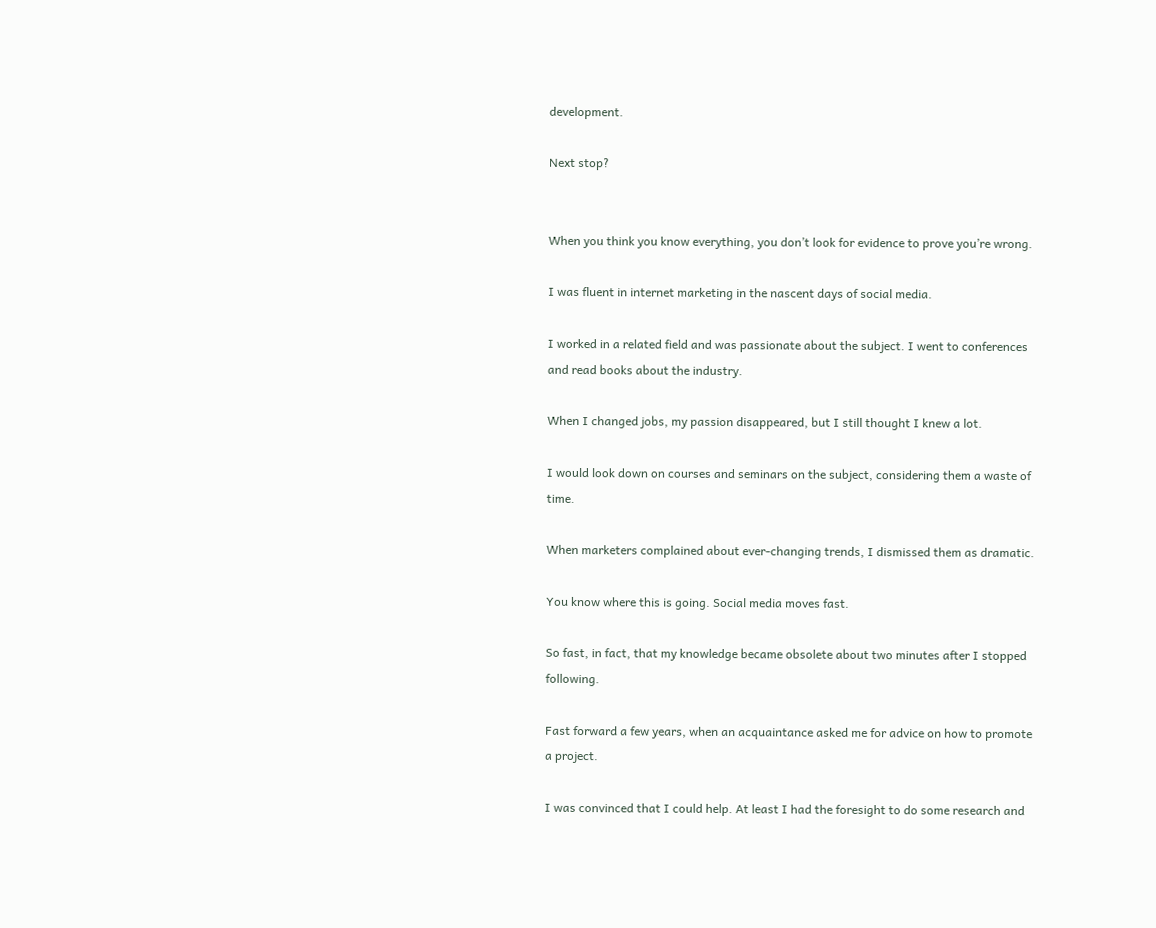development.

Next stop?


When you think you know everything, you don’t look for evidence to prove you’re wrong.

I was fluent in internet marketing in the nascent days of social media.

I worked in a related field and was passionate about the subject. I went to conferences and read books about the industry.

When I changed jobs, my passion disappeared, but I still thought I knew a lot.

I would look down on courses and seminars on the subject, considering them a waste of time.

When marketers complained about ever-changing trends, I dismissed them as dramatic.

You know where this is going. Social media moves fast.

So fast, in fact, that my knowledge became obsolete about two minutes after I stopped following.

Fast forward a few years, when an acquaintance asked me for advice on how to promote a project.

I was convinced that I could help. At least I had the foresight to do some research and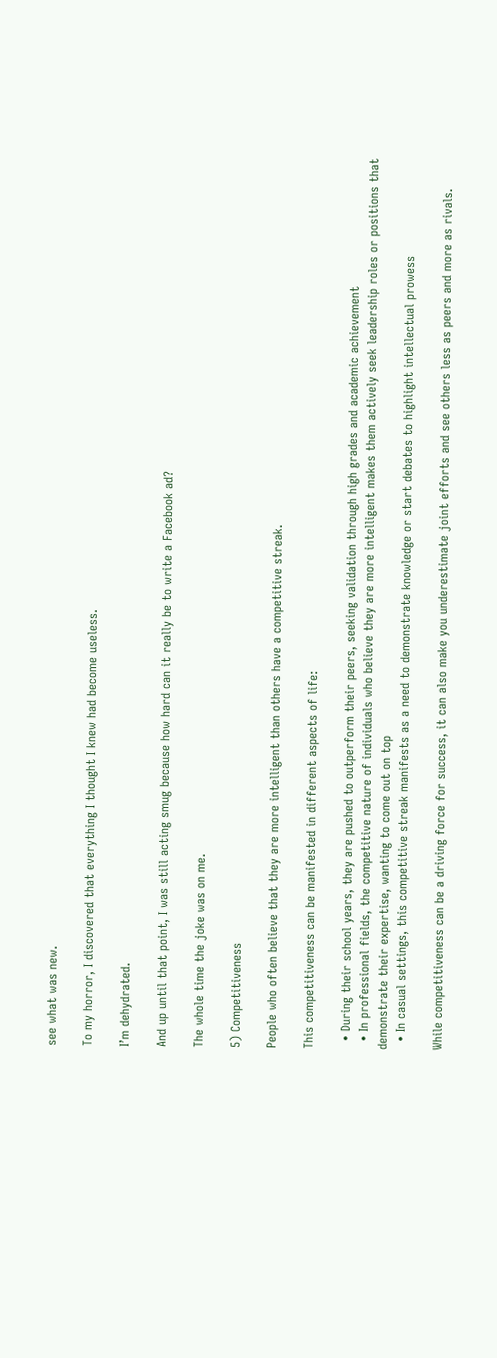see what was new.

To my horror, I discovered that everything I thought I knew had become useless.

I’m dehydrated.

And up until that point, I was still acting smug because how hard can it really be to write a Facebook ad?

The whole time the joke was on me.

5) Competitiveness

People who often believe that they are more intelligent than others have a competitive streak.

This competitiveness can be manifested in different aspects of life:

  • During their school years, they are pushed to outperform their peers, seeking validation through high grades and academic achievement
  • In professional fields, the competitive nature of individuals who believe they are more intelligent makes them actively seek leadership roles or positions that demonstrate their expertise, wanting to come out on top
  • In casual settings, this competitive streak manifests as a need to demonstrate knowledge or start debates to highlight intellectual prowess

While competitiveness can be a driving force for success, it can also make you underestimate joint efforts and see others less as peers and more as rivals.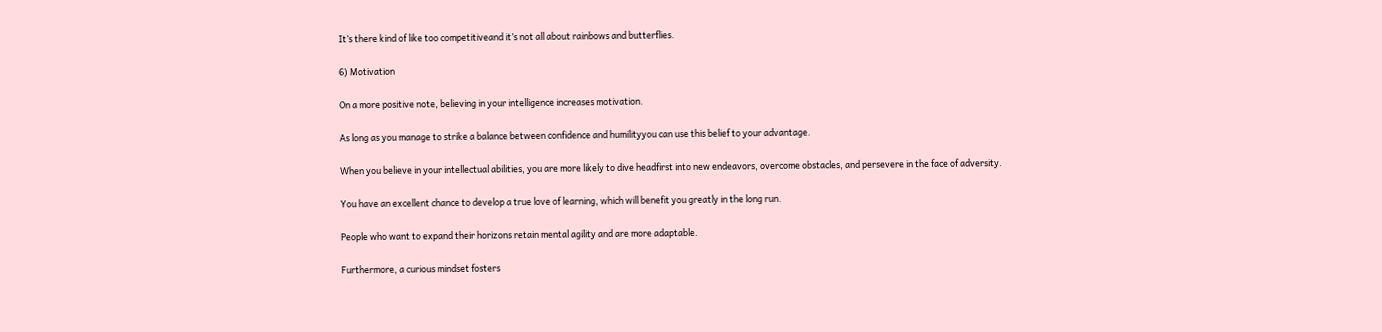It’s there kind of like too competitiveand it’s not all about rainbows and butterflies.

6) Motivation

On a more positive note, believing in your intelligence increases motivation.

As long as you manage to strike a balance between confidence and humilityyou can use this belief to your advantage.

When you believe in your intellectual abilities, you are more likely to dive headfirst into new endeavors, overcome obstacles, and persevere in the face of adversity.

You have an excellent chance to develop a true love of learning, which will benefit you greatly in the long run.

People who want to expand their horizons retain mental agility and are more adaptable.

Furthermore, a curious mindset fosters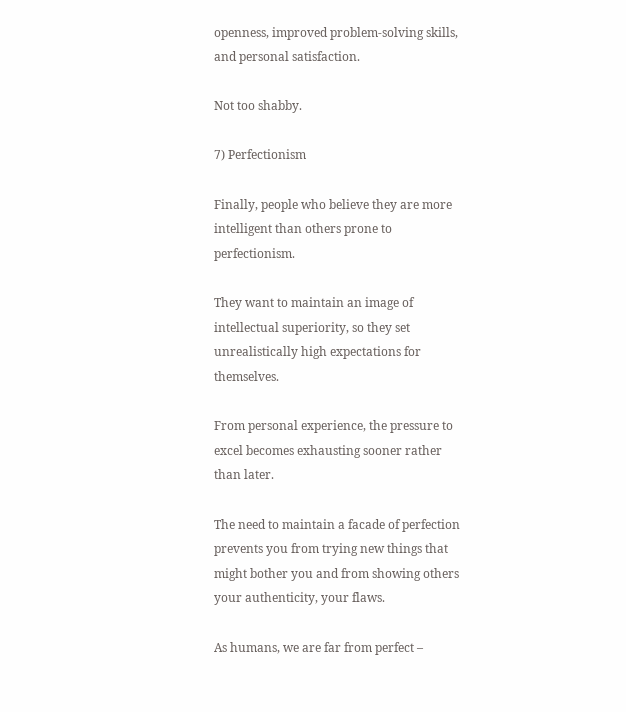openness, improved problem-solving skills, and personal satisfaction.

Not too shabby.

7) Perfectionism

Finally, people who believe they are more intelligent than others prone to perfectionism.

They want to maintain an image of intellectual superiority, so they set unrealistically high expectations for themselves.

From personal experience, the pressure to excel becomes exhausting sooner rather than later.

The need to maintain a facade of perfection prevents you from trying new things that might bother you and from showing others your authenticity, your flaws.

As humans, we are far from perfect –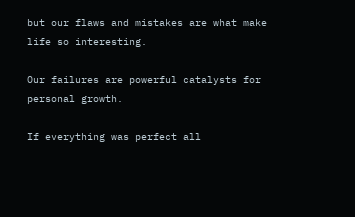but our flaws and mistakes are what make life so interesting.

Our failures are powerful catalysts for personal growth.

If everything was perfect all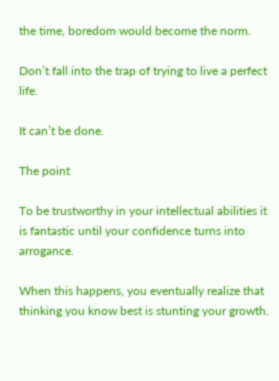the time, boredom would become the norm.

Don’t fall into the trap of trying to live a perfect life.

It can’t be done.

The point

To be trustworthy in your intellectual abilities it is fantastic until your confidence turns into arrogance.

When this happens, you eventually realize that thinking you know best is stunting your growth.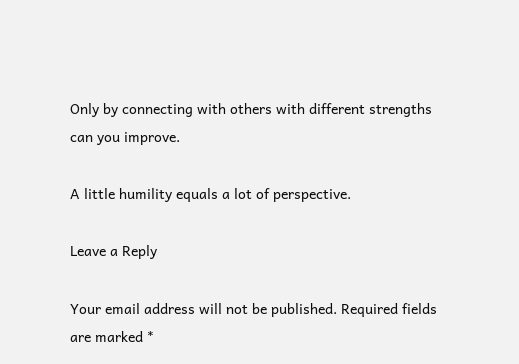Only by connecting with others with different strengths can you improve.

A little humility equals a lot of perspective.

Leave a Reply

Your email address will not be published. Required fields are marked *